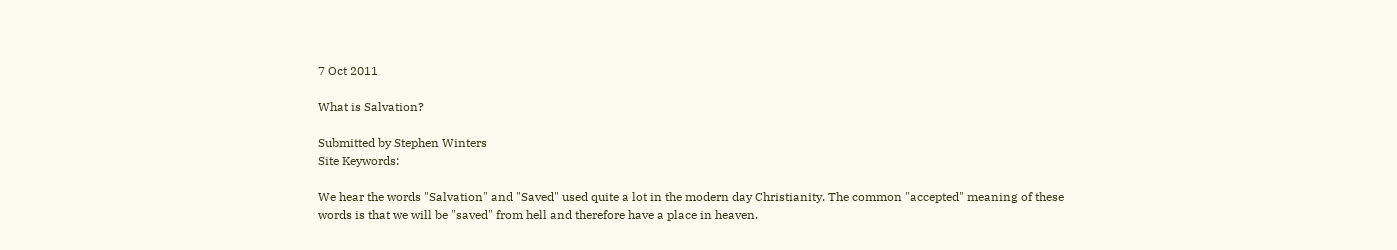7 Oct 2011

What is Salvation?

Submitted by Stephen Winters
Site Keywords:

We hear the words "Salvation" and "Saved" used quite a lot in the modern day Christianity. The common "accepted" meaning of these words is that we will be "saved" from hell and therefore have a place in heaven.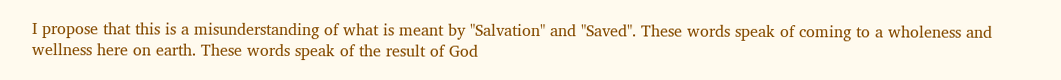I propose that this is a misunderstanding of what is meant by "Salvation" and "Saved". These words speak of coming to a wholeness and wellness here on earth. These words speak of the result of God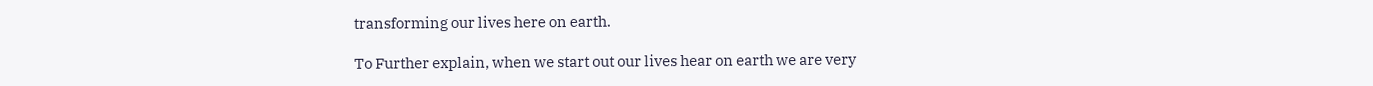transforming our lives here on earth.

To Further explain, when we start out our lives hear on earth we are very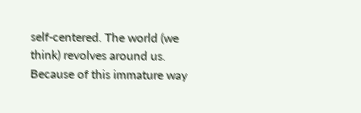self-centered. The world (we think) revolves around us. Because of this immature way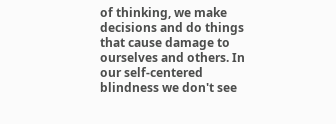of thinking, we make decisions and do things that cause damage to ourselves and others. In our self-centered blindness we don't see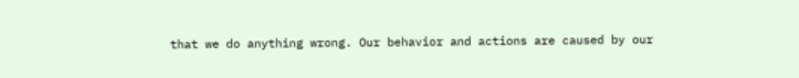that we do anything wrong. Our behavior and actions are caused by our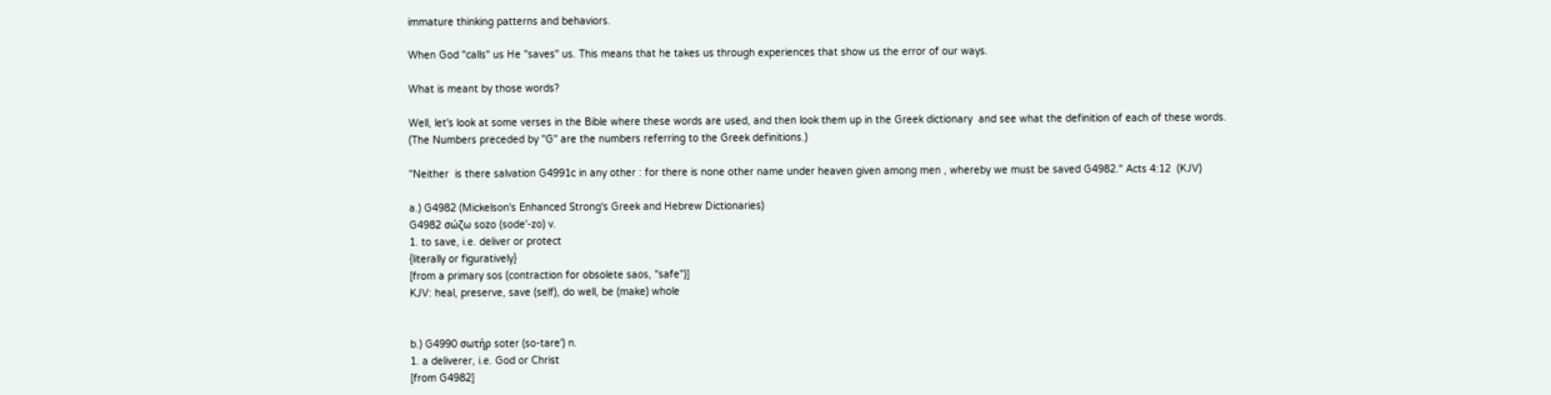immature thinking patterns and behaviors.

When God "calls" us He "saves" us. This means that he takes us through experiences that show us the error of our ways.

What is meant by those words?

Well, let's look at some verses in the Bible where these words are used, and then look them up in the Greek dictionary  and see what the definition of each of these words. (The Numbers preceded by "G" are the numbers referring to the Greek definitions.)

"Neither  is there salvation G4991c in any other : for there is none other name under heaven given among men , whereby we must be saved G4982." Acts 4:12  (KJV)

a.) G4982 (Mickelson's Enhanced Strong's Greek and Hebrew Dictionaries)
G4982 σώζω sozo (sode'-zo) v.
1. to save, i.e. deliver or protect
{literally or figuratively}
[from a primary sos (contraction for obsolete saos, "safe")]
KJV: heal, preserve, save (self), do well, be (make) whole


b.) G4990 σωτήρ soter (so-tare') n.
1. a deliverer, i.e. God or Christ
[from G4982]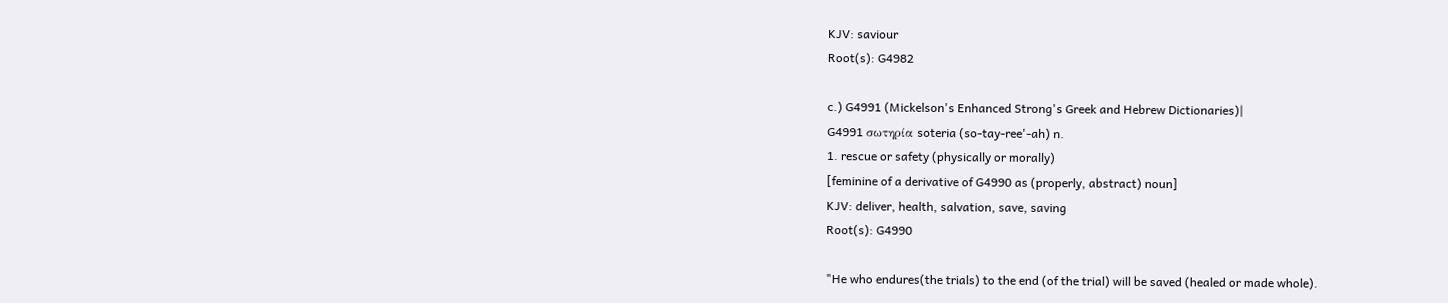KJV: saviour
Root(s): G4982

c.) G4991 (Mickelson's Enhanced Strong's Greek and Hebrew Dictionaries)|
G4991 σωτηρία soteria (so-tay-ree'-ah) n.
1. rescue or safety (physically or morally)
[feminine of a derivative of G4990 as (properly, abstract) noun]
KJV: deliver, health, salvation, save, saving
Root(s): G4990

"He who endures(the trials) to the end (of the trial) will be saved (healed or made whole).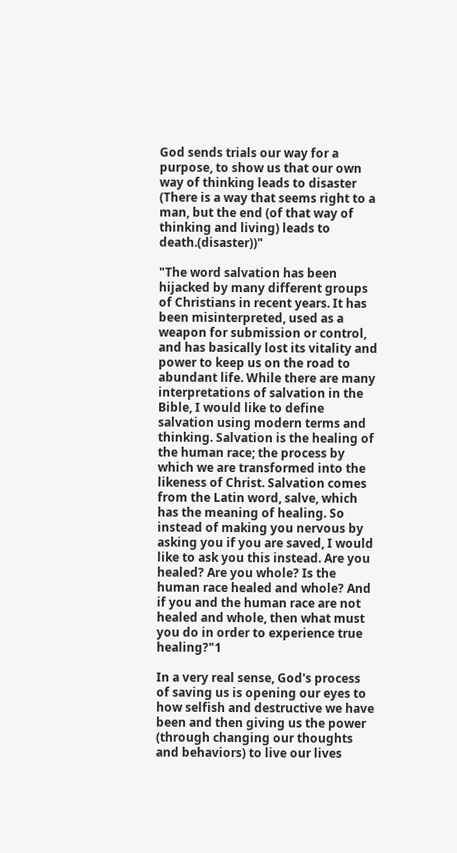God sends trials our way for a purpose, to show us that our own way of thinking leads to disaster (There is a way that seems right to a man, but the end (of that way of thinking and living) leads to death.(disaster))"

"The word salvation has been hijacked by many different groups of Christians in recent years. It has been misinterpreted, used as a weapon for submission or control, and has basically lost its vitality and power to keep us on the road to abundant life. While there are many interpretations of salvation in the Bible, I would like to define salvation using modern terms and thinking. Salvation is the healing of the human race; the process by which we are transformed into the likeness of Christ. Salvation comes from the Latin word, salve, which has the meaning of healing. So instead of making you nervous by asking you if you are saved, I would like to ask you this instead. Are you healed? Are you whole? Is the human race healed and whole? And if you and the human race are not healed and whole, then what must you do in order to experience true healing?"1

In a very real sense, God's process of saving us is opening our eyes to how selfish and destructive we have been and then giving us the power (through changing our thoughts and behaviors) to live our lives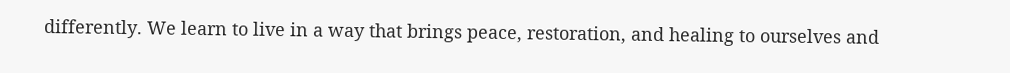differently. We learn to live in a way that brings peace, restoration, and healing to ourselves and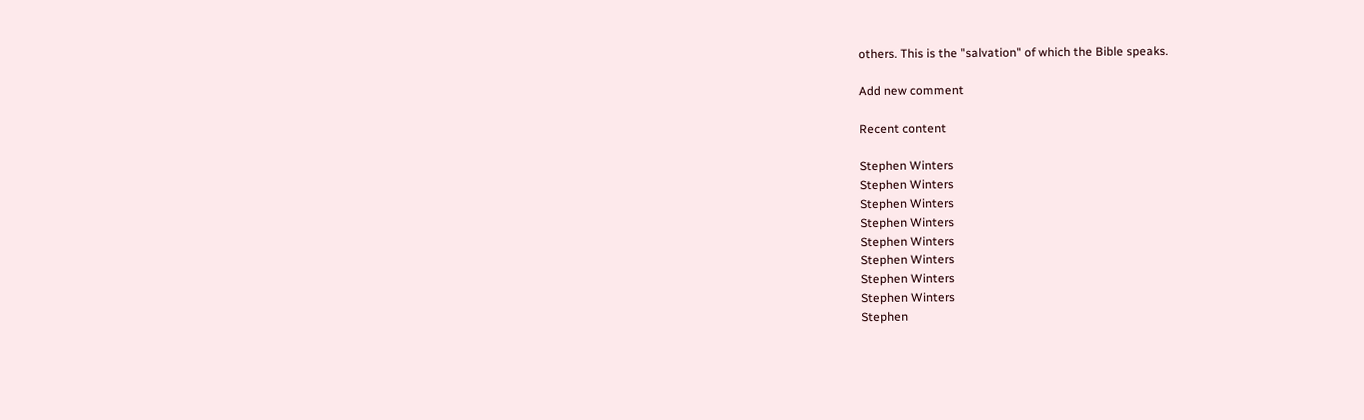others. This is the "salvation" of which the Bible speaks.

Add new comment

Recent content

Stephen Winters
Stephen Winters
Stephen Winters
Stephen Winters
Stephen Winters
Stephen Winters
Stephen Winters
Stephen Winters
Stephen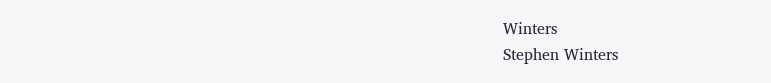Winters
Stephen Winters